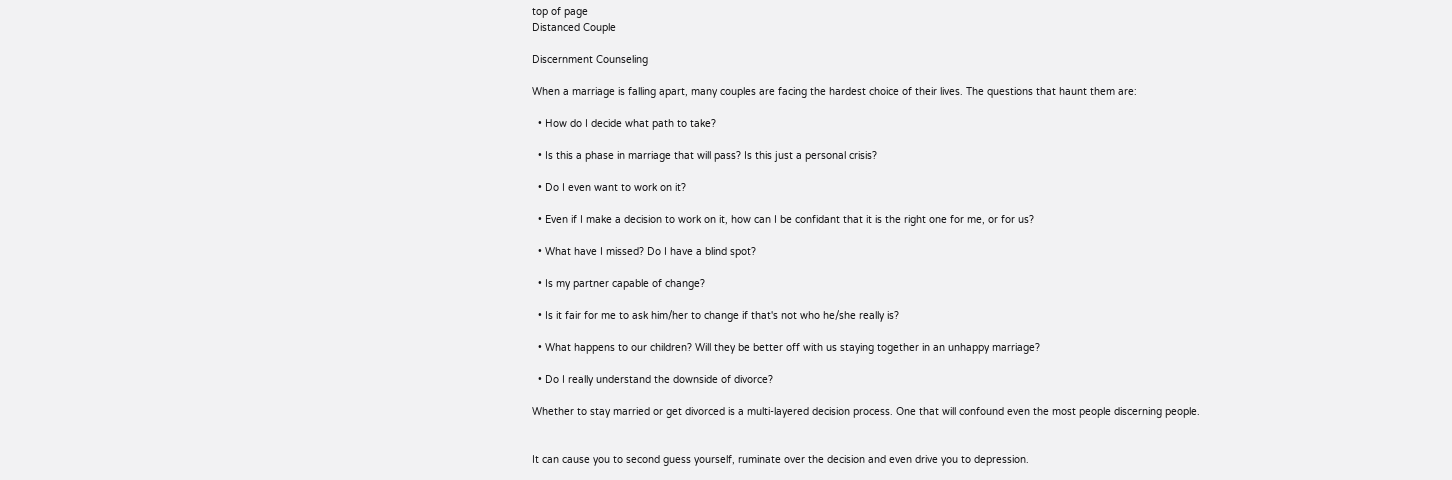top of page
Distanced Couple

Discernment Counseling

When a marriage is falling apart, many couples are facing the hardest choice of their lives. The questions that haunt them are:

  • How do I decide what path to take?

  • Is this a phase in marriage that will pass? Is this just a personal crisis?

  • Do I even want to work on it?

  • Even if I make a decision to work on it, how can I be confidant that it is the right one for me, or for us?

  • What have I missed? Do I have a blind spot?

  • Is my partner capable of change?

  • Is it fair for me to ask him/her to change if that's not who he/she really is?

  • What happens to our children? Will they be better off with us staying together in an unhappy marriage?

  • Do I really understand the downside of divorce?

Whether to stay married or get divorced is a multi-layered decision process. One that will confound even the most people discerning people.


It can cause you to second guess yourself, ruminate over the decision and even drive you to depression.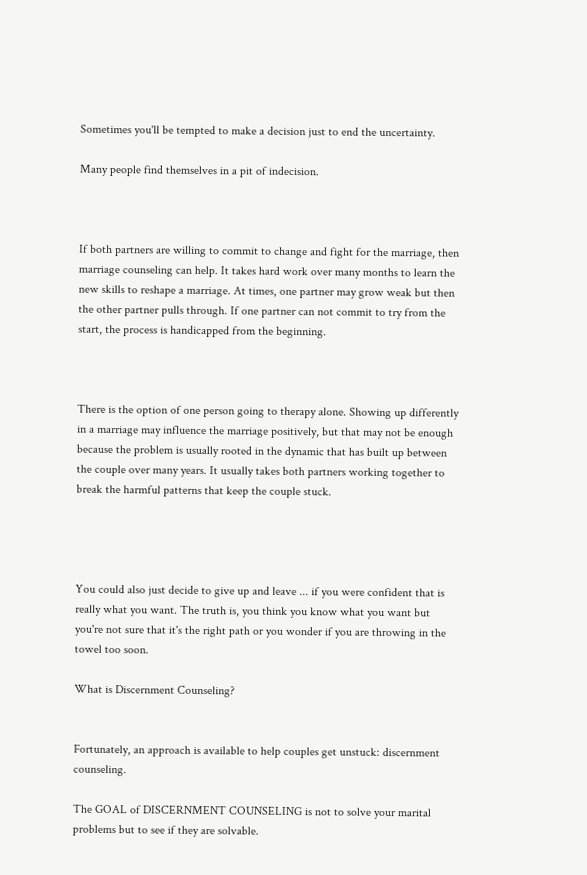Sometimes you'll be tempted to make a decision just to end the uncertainty.

Many people find themselves in a pit of indecision.



If both partners are willing to commit to change and fight for the marriage, then marriage counseling can help. It takes hard work over many months to learn the new skills to reshape a marriage. At times, one partner may grow weak but then the other partner pulls through. If one partner can not commit to try from the start, the process is handicapped from the beginning.



There is the option of one person going to therapy alone. Showing up differently in a marriage may influence the marriage positively, but that may not be enough because the problem is usually rooted in the dynamic that has built up between the couple over many years. It usually takes both partners working together to break the harmful patterns that keep the couple stuck.




You could also just decide to give up and leave ... if you were confident that is really what you want. The truth is, you think you know what you want but you're not sure that it's the right path or you wonder if you are throwing in the towel too soon.

What is Discernment Counseling?


Fortunately, an approach is available to help couples get unstuck: discernment counseling.

The GOAL of DISCERNMENT COUNSELING is not to solve your marital problems but to see if they are solvable.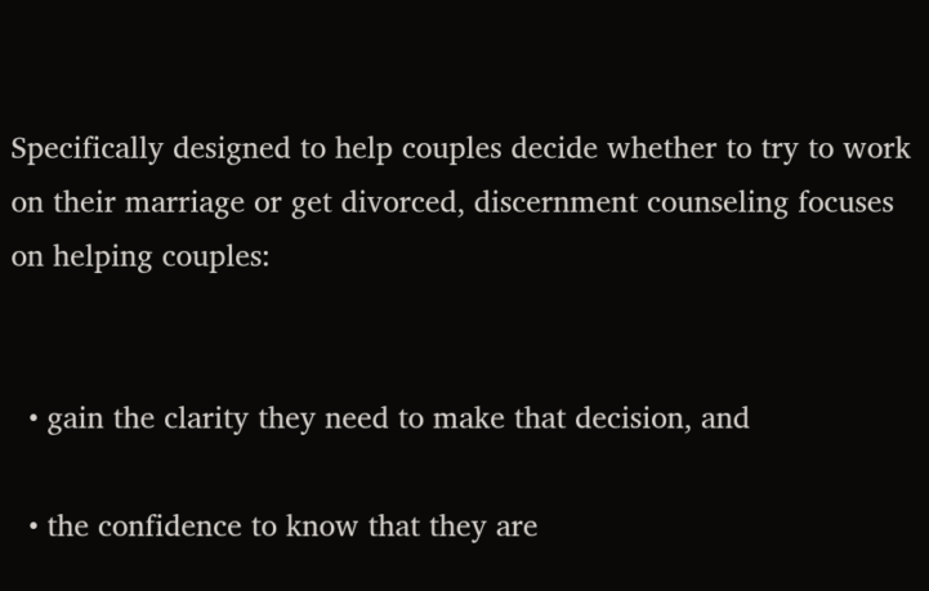Specifically designed to help couples decide whether to try to work on their marriage or get divorced, discernment counseling focuses on helping couples:


  • gain the clarity they need to make that decision, and

  • the confidence to know that they are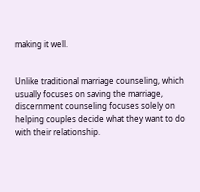making it well.


Unlike traditional marriage counseling, which usually focuses on saving the marriage, discernment counseling focuses solely on helping couples decide what they want to do with their relationship.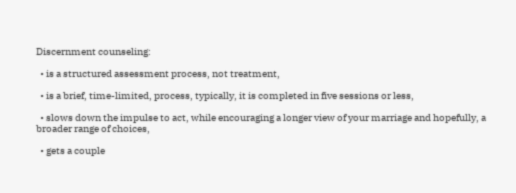Discernment counseling:

  • is a structured assessment process, not treatment,

  • is a brief, time-limited, process, typically, it is completed in five sessions or less,

  • slows down the impulse to act, while encouraging a longer view of your marriage and hopefully, a broader range of choices,

  • gets a couple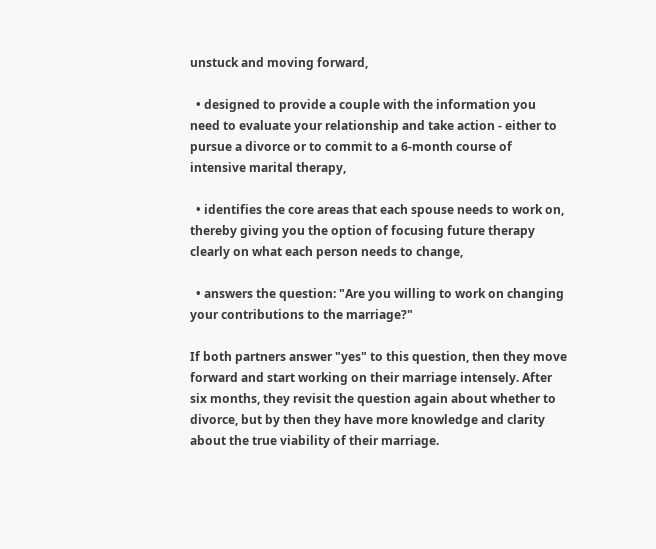unstuck and moving forward,

  • designed to provide a couple with the information you need to evaluate your relationship and take action - either to pursue a divorce or to commit to a 6-month course of intensive marital therapy,

  • identifies the core areas that each spouse needs to work on, thereby giving you the option of focusing future therapy clearly on what each person needs to change,

  • answers the question: "Are you willing to work on changing your contributions to the marriage?"

If both partners answer "yes" to this question, then they move forward and start working on their marriage intensely. After six months, they revisit the question again about whether to divorce, but by then they have more knowledge and clarity about the true viability of their marriage.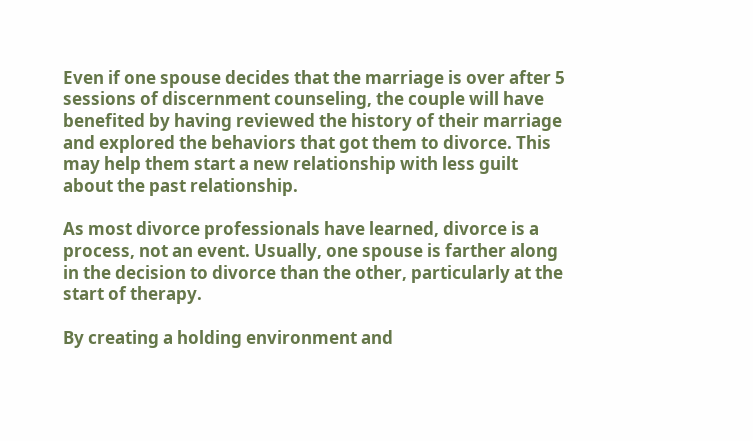Even if one spouse decides that the marriage is over after 5 sessions of discernment counseling, the couple will have benefited by having reviewed the history of their marriage and explored the behaviors that got them to divorce. This may help them start a new relationship with less guilt about the past relationship.

As most divorce professionals have learned, divorce is a process, not an event. Usually, one spouse is farther along in the decision to divorce than the other, particularly at the start of therapy.

By creating a holding environment and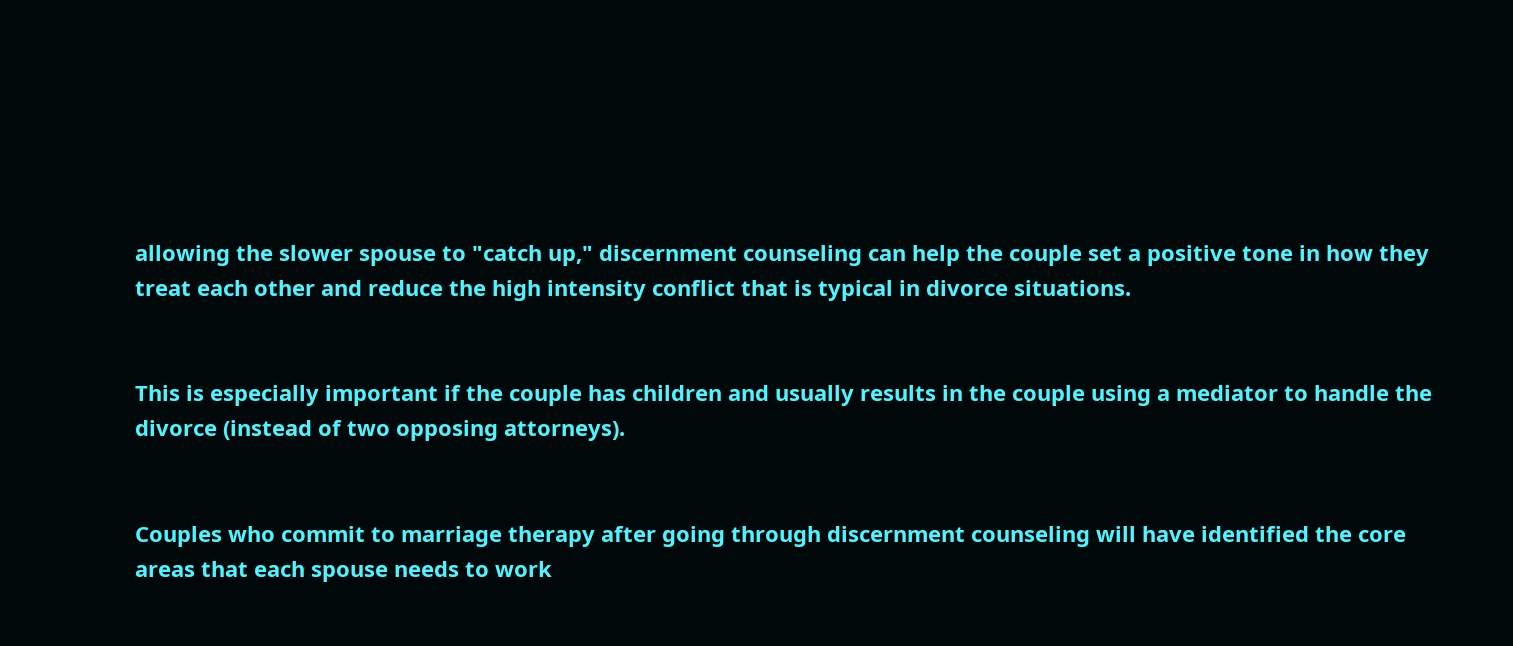allowing the slower spouse to "catch up," discernment counseling can help the couple set a positive tone in how they treat each other and reduce the high intensity conflict that is typical in divorce situations.


This is especially important if the couple has children and usually results in the couple using a mediator to handle the divorce (instead of two opposing attorneys).


Couples who commit to marriage therapy after going through discernment counseling will have identified the core areas that each spouse needs to work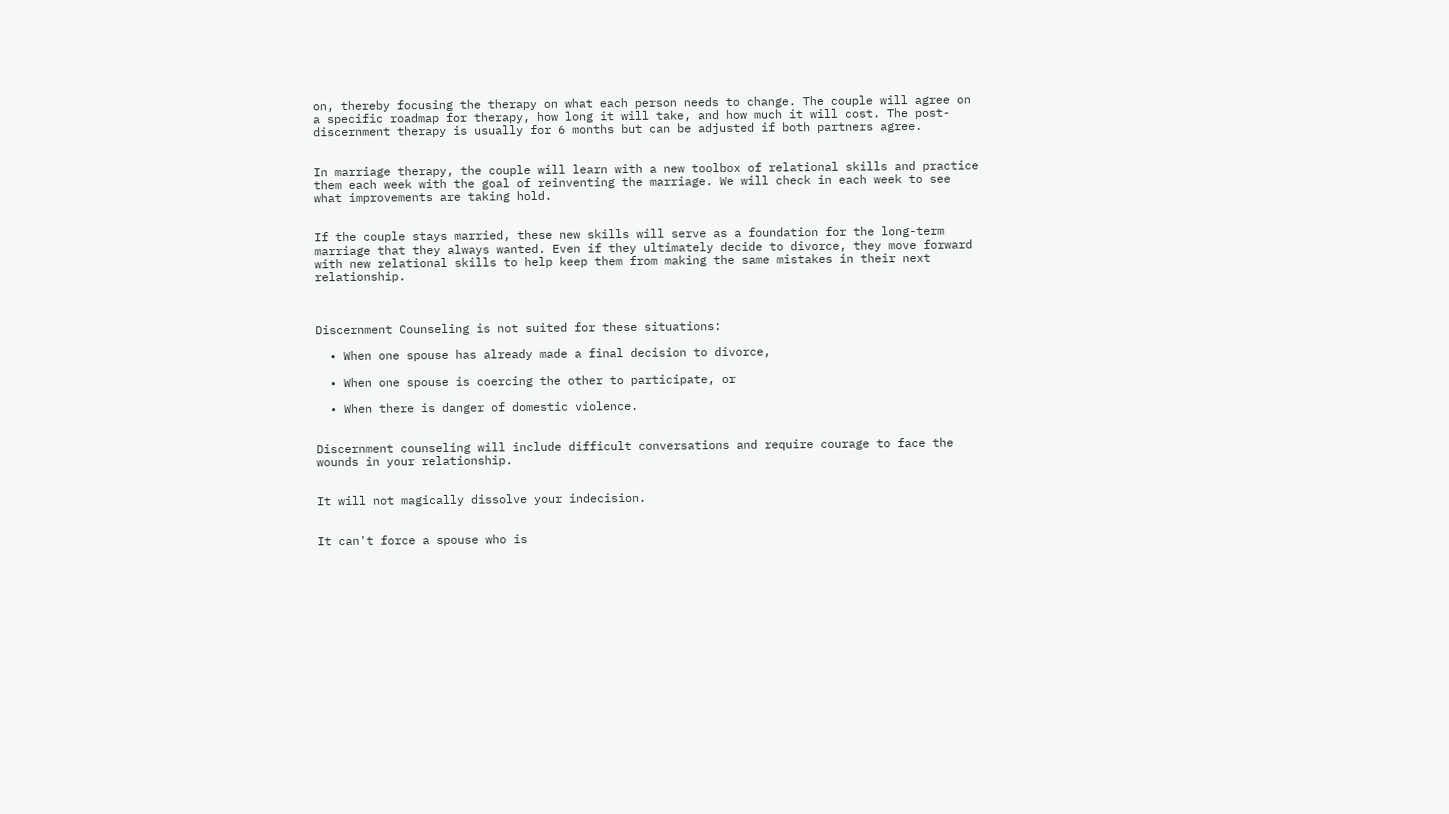on, thereby focusing the therapy on what each person needs to change. The couple will agree on a specific roadmap for therapy, how long it will take, and how much it will cost. The post-discernment therapy is usually for 6 months but can be adjusted if both partners agree.


In marriage therapy, the couple will learn with a new toolbox of relational skills and practice them each week with the goal of reinventing the marriage. We will check in each week to see what improvements are taking hold.


If the couple stays married, these new skills will serve as a foundation for the long-term marriage that they always wanted. Even if they ultimately decide to divorce, they move forward with new relational skills to help keep them from making the same mistakes in their next relationship.



Discernment Counseling is not suited for these situations:

  • When one spouse has already made a final decision to divorce,

  • When one spouse is coercing the other to participate, or

  • When there is danger of domestic violence.


Discernment counseling will include difficult conversations and require courage to face the wounds in your relationship.


It will not magically dissolve your indecision.


It can't force a spouse who is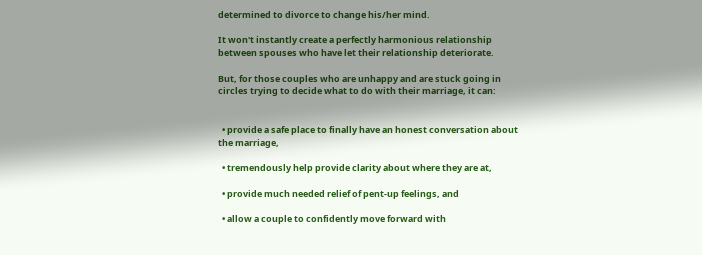determined to divorce to change his/her mind.

It won't instantly create a perfectly harmonious relationship between spouses who have let their relationship deteriorate.

But, for those couples who are unhappy and are stuck going in circles trying to decide what to do with their marriage, it can:


  • provide a safe place to finally have an honest conversation about the marriage,

  • tremendously help provide clarity about where they are at,

  • provide much needed relief of pent-up feelings, and

  • allow a couple to confidently move forward with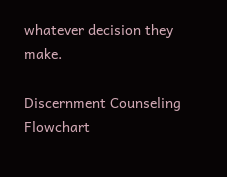whatever decision they make.

Discernment Counseling Flowchart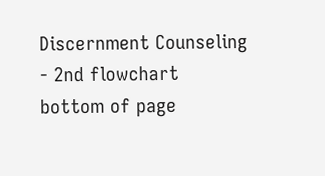Discernment Counseling - 2nd flowchart
bottom of page